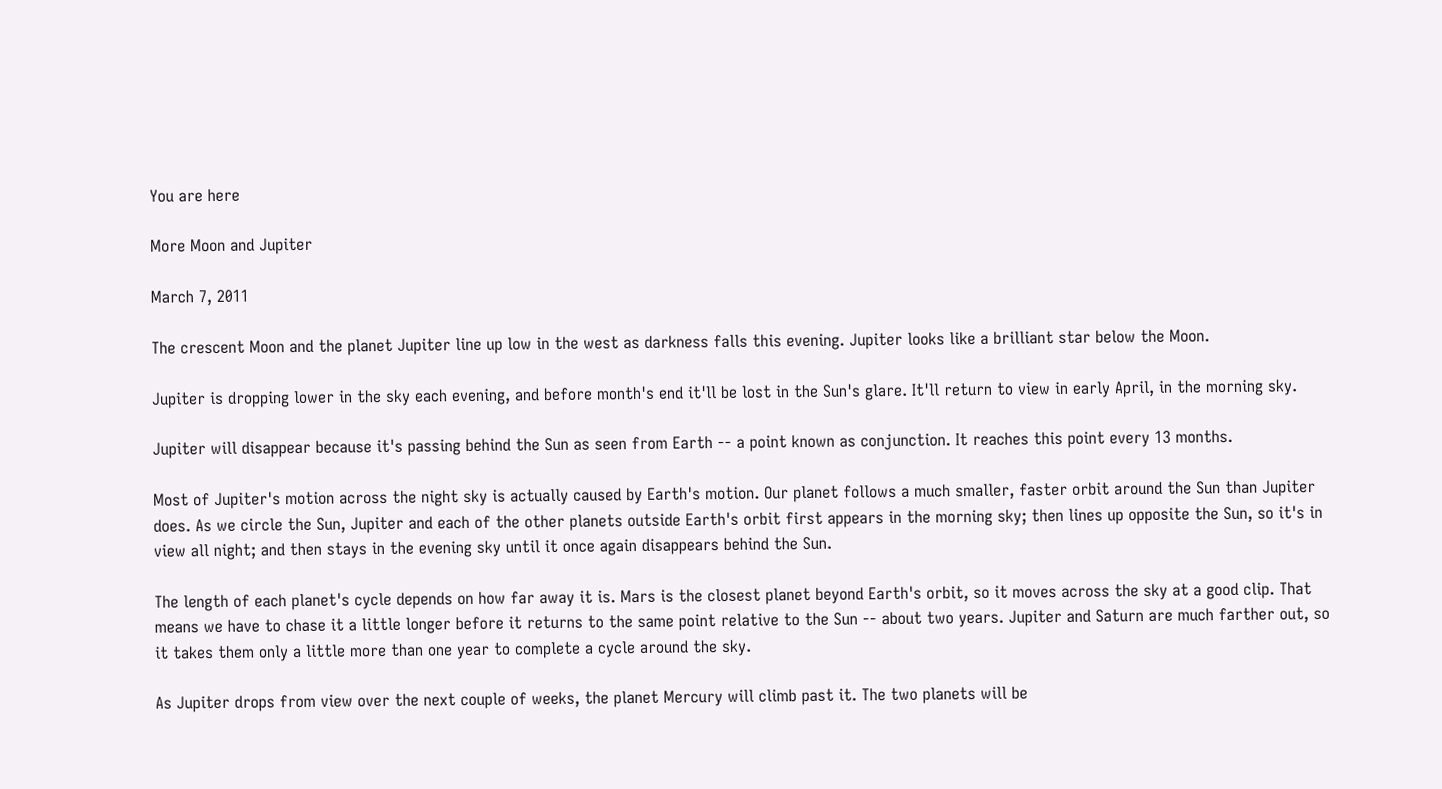You are here

More Moon and Jupiter

March 7, 2011

The crescent Moon and the planet Jupiter line up low in the west as darkness falls this evening. Jupiter looks like a brilliant star below the Moon.

Jupiter is dropping lower in the sky each evening, and before month's end it'll be lost in the Sun's glare. It'll return to view in early April, in the morning sky.

Jupiter will disappear because it's passing behind the Sun as seen from Earth -- a point known as conjunction. It reaches this point every 13 months.

Most of Jupiter's motion across the night sky is actually caused by Earth's motion. Our planet follows a much smaller, faster orbit around the Sun than Jupiter does. As we circle the Sun, Jupiter and each of the other planets outside Earth's orbit first appears in the morning sky; then lines up opposite the Sun, so it's in view all night; and then stays in the evening sky until it once again disappears behind the Sun.

The length of each planet's cycle depends on how far away it is. Mars is the closest planet beyond Earth's orbit, so it moves across the sky at a good clip. That means we have to chase it a little longer before it returns to the same point relative to the Sun -- about two years. Jupiter and Saturn are much farther out, so it takes them only a little more than one year to complete a cycle around the sky.

As Jupiter drops from view over the next couple of weeks, the planet Mercury will climb past it. The two planets will be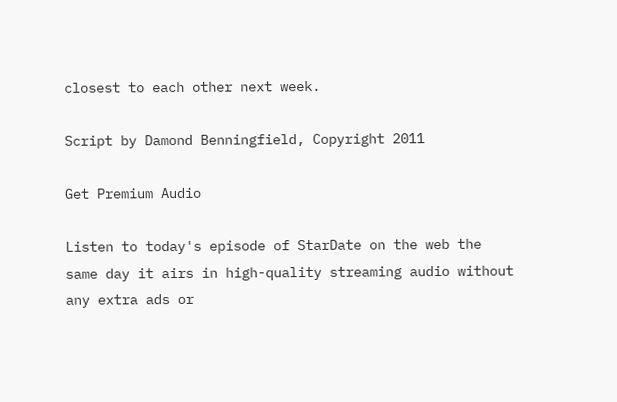closest to each other next week.

Script by Damond Benningfield, Copyright 2011

Get Premium Audio

Listen to today's episode of StarDate on the web the same day it airs in high-quality streaming audio without any extra ads or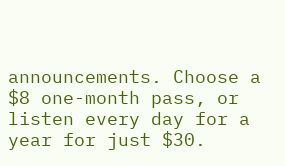announcements. Choose a $8 one-month pass, or listen every day for a year for just $30.